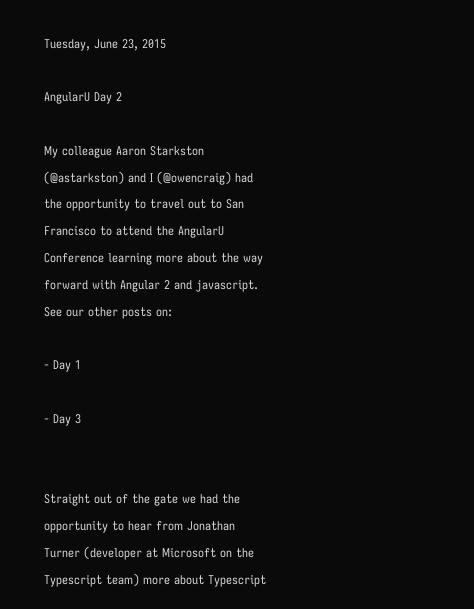Tuesday, June 23, 2015

AngularU Day 2

My colleague Aaron Starkston (@astarkston) and I (@owencraig) had the opportunity to travel out to San Francisco to attend the AngularU Conference learning more about the way forward with Angular 2 and javascript. See our other posts on:

- Day 1

- Day 3


Straight out of the gate we had the opportunity to hear from Jonathan Turner (developer at Microsoft on the Typescript team) more about Typescript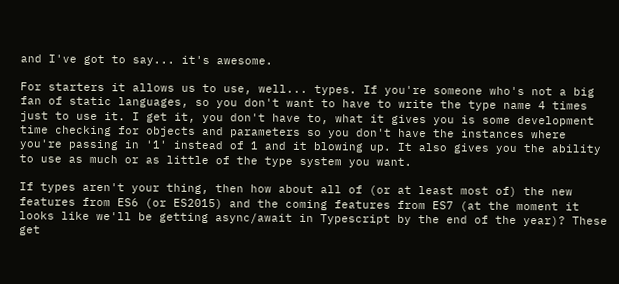and I've got to say... it's awesome.

For starters it allows us to use, well... types. If you're someone who's not a big fan of static languages, so you don't want to have to write the type name 4 times just to use it. I get it, you don't have to, what it gives you is some development time checking for objects and parameters so you don't have the instances where you're passing in '1' instead of 1 and it blowing up. It also gives you the ability to use as much or as little of the type system you want.

If types aren't your thing, then how about all of (or at least most of) the new features from ES6 (or ES2015) and the coming features from ES7 (at the moment it looks like we'll be getting async/await in Typescript by the end of the year)? These get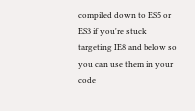compiled down to ES5 or ES3 if you're stuck targeting IE8 and below so you can use them in your code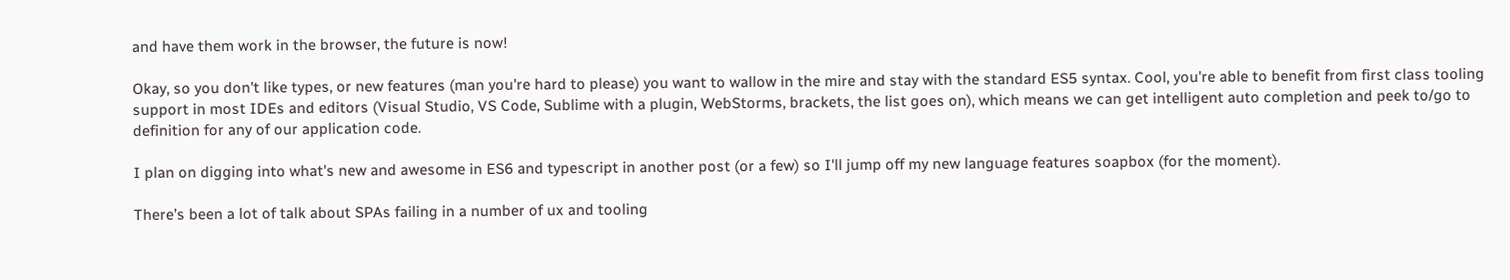and have them work in the browser, the future is now!

Okay, so you don't like types, or new features (man you're hard to please) you want to wallow in the mire and stay with the standard ES5 syntax. Cool, you're able to benefit from first class tooling support in most IDEs and editors (Visual Studio, VS Code, Sublime with a plugin, WebStorms, brackets, the list goes on), which means we can get intelligent auto completion and peek to/go to definition for any of our application code.

I plan on digging into what's new and awesome in ES6 and typescript in another post (or a few) so I'll jump off my new language features soapbox (for the moment).

There’s been a lot of talk about SPAs failing in a number of ux and tooling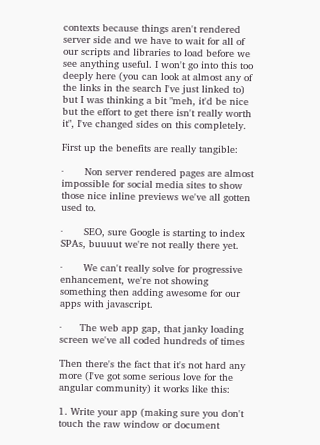contexts because things aren't rendered server side and we have to wait for all of our scripts and libraries to load before we see anything useful. I won't go into this too deeply here (you can look at almost any of the links in the search I've just linked to) but I was thinking a bit "meh, it'd be nice but the effort to get there isn't really worth it", I've changed sides on this completely.

First up the benefits are really tangible:

·       Non server rendered pages are almost impossible for social media sites to show those nice inline previews we've all gotten used to.

·       SEO, sure Google is starting to index SPAs, buuuut we're not really there yet.

·       We can't really solve for progressive enhancement, we're not showing something then adding awesome for our apps with javascript.

·      The web app gap, that janky loading screen we've all coded hundreds of times

Then there's the fact that it's not hard any more (I've got some serious love for the angular community) it works like this:

1. Write your app (making sure you don't touch the raw window or document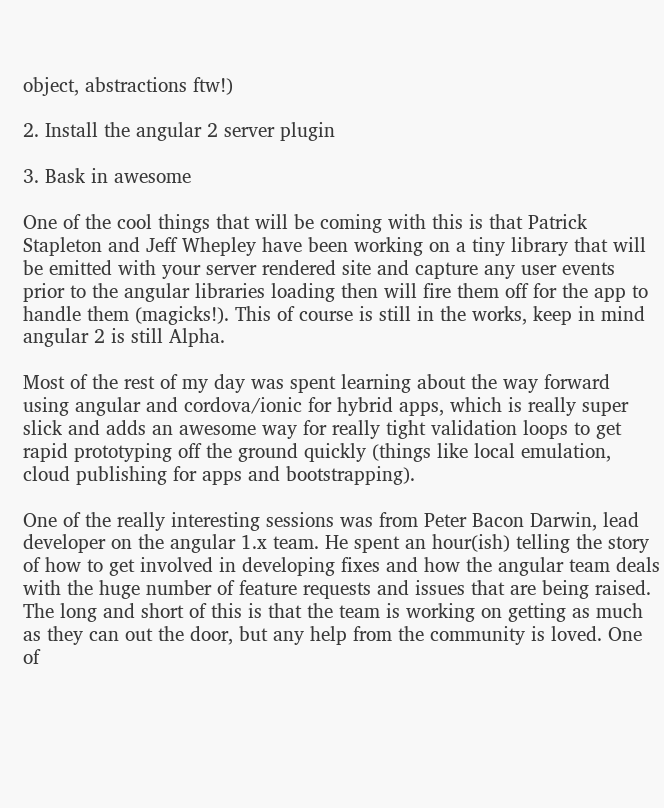object, abstractions ftw!)

2. Install the angular 2 server plugin

3. Bask in awesome

One of the cool things that will be coming with this is that Patrick Stapleton and Jeff Whepley have been working on a tiny library that will be emitted with your server rendered site and capture any user events prior to the angular libraries loading then will fire them off for the app to handle them (magicks!). This of course is still in the works, keep in mind angular 2 is still Alpha.

Most of the rest of my day was spent learning about the way forward using angular and cordova/ionic for hybrid apps, which is really super slick and adds an awesome way for really tight validation loops to get rapid prototyping off the ground quickly (things like local emulation, cloud publishing for apps and bootstrapping).

One of the really interesting sessions was from Peter Bacon Darwin, lead developer on the angular 1.x team. He spent an hour(ish) telling the story of how to get involved in developing fixes and how the angular team deals with the huge number of feature requests and issues that are being raised. The long and short of this is that the team is working on getting as much as they can out the door, but any help from the community is loved. One of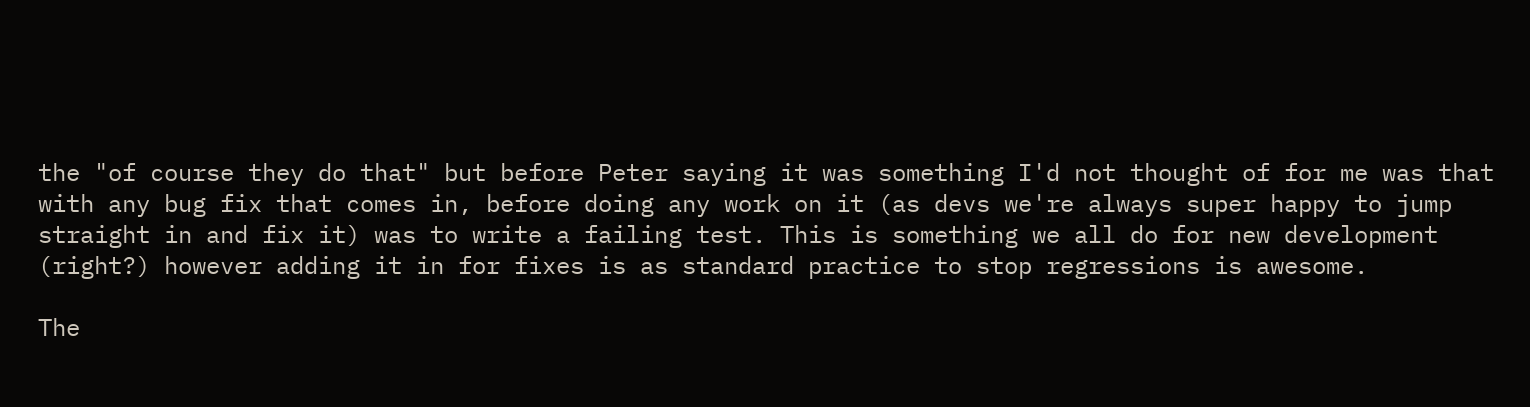the "of course they do that" but before Peter saying it was something I'd not thought of for me was that with any bug fix that comes in, before doing any work on it (as devs we're always super happy to jump straight in and fix it) was to write a failing test. This is something we all do for new development (right?) however adding it in for fixes is as standard practice to stop regressions is awesome.

The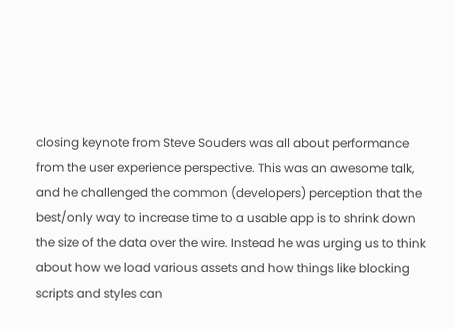closing keynote from Steve Souders was all about performance from the user experience perspective. This was an awesome talk, and he challenged the common (developers) perception that the best/only way to increase time to a usable app is to shrink down the size of the data over the wire. Instead he was urging us to think about how we load various assets and how things like blocking scripts and styles can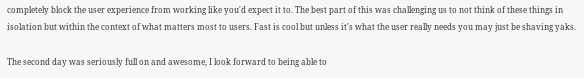completely block the user experience from working like you'd expect it to. The best part of this was challenging us to not think of these things in isolation but within the context of what matters most to users. Fast is cool but unless it's what the user really needs you may just be shaving yaks.

The second day was seriously full on and awesome, I look forward to being able to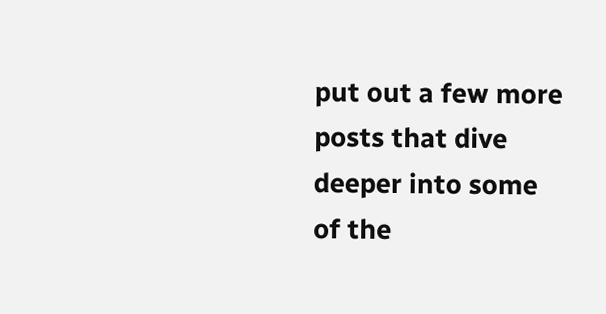put out a few more posts that dive deeper into some of the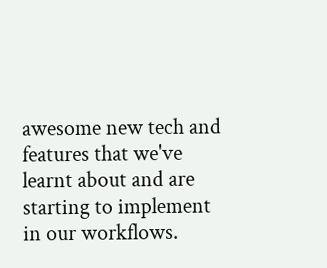awesome new tech and features that we've learnt about and are starting to implement in our workflows.